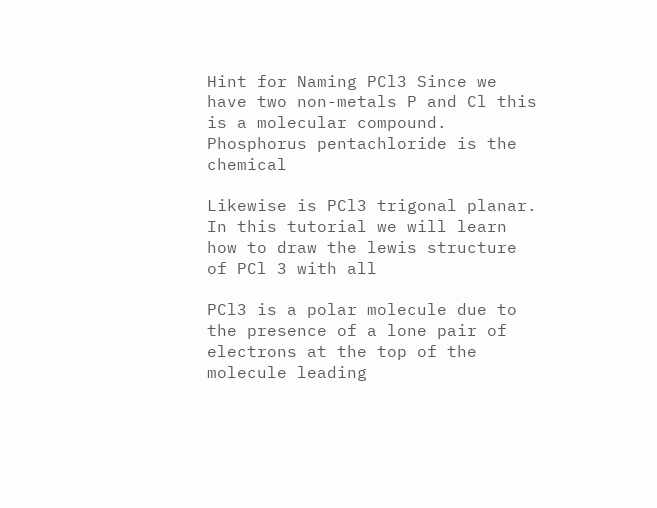Hint for Naming PCl3 Since we have two non-metals P and Cl this is a molecular compound. Phosphorus pentachloride is the chemical

Likewise is PCl3 trigonal planar. In this tutorial we will learn how to draw the lewis structure of PCl 3 with all

PCl3 is a polar molecule due to the presence of a lone pair of electrons at the top of the molecule leading